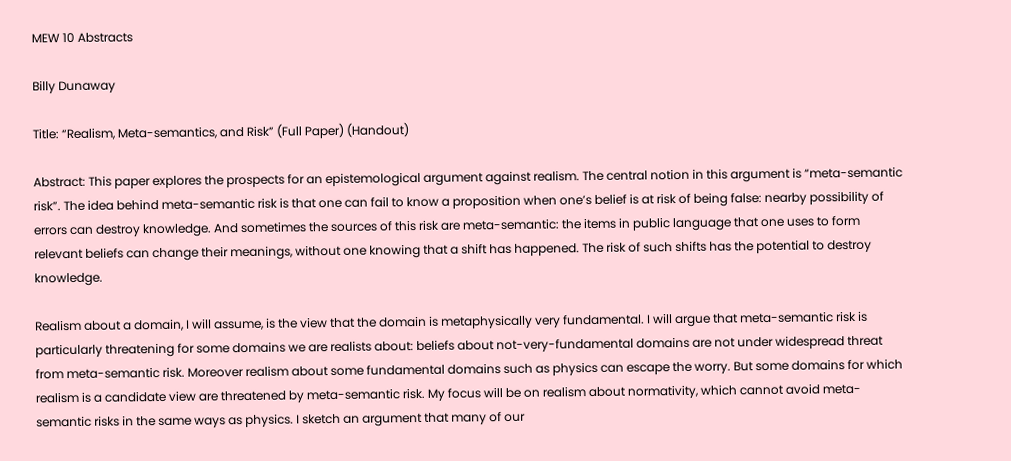MEW 10 Abstracts

Billy Dunaway

Title: “Realism, Meta-semantics, and Risk” (Full Paper) (Handout)

Abstract: This paper explores the prospects for an epistemological argument against realism. The central notion in this argument is “meta-semantic risk”. The idea behind meta-semantic risk is that one can fail to know a proposition when one’s belief is at risk of being false: nearby possibility of errors can destroy knowledge. And sometimes the sources of this risk are meta-semantic: the items in public language that one uses to form relevant beliefs can change their meanings, without one knowing that a shift has happened. The risk of such shifts has the potential to destroy knowledge.

Realism about a domain, I will assume, is the view that the domain is metaphysically very fundamental. I will argue that meta-semantic risk is particularly threatening for some domains we are realists about: beliefs about not-very-fundamental domains are not under widespread threat from meta-semantic risk. Moreover realism about some fundamental domains such as physics can escape the worry. But some domains for which realism is a candidate view are threatened by meta-semantic risk. My focus will be on realism about normativity, which cannot avoid meta-semantic risks in the same ways as physics. I sketch an argument that many of our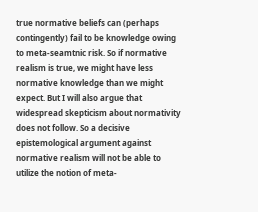true normative beliefs can (perhaps contingently) fail to be knowledge owing to meta-seamtnic risk. So if normative realism is true, we might have less normative knowledge than we might expect. But I will also argue that widespread skepticism about normativity does not follow. So a decisive epistemological argument against normative realism will not be able to utilize the notion of meta-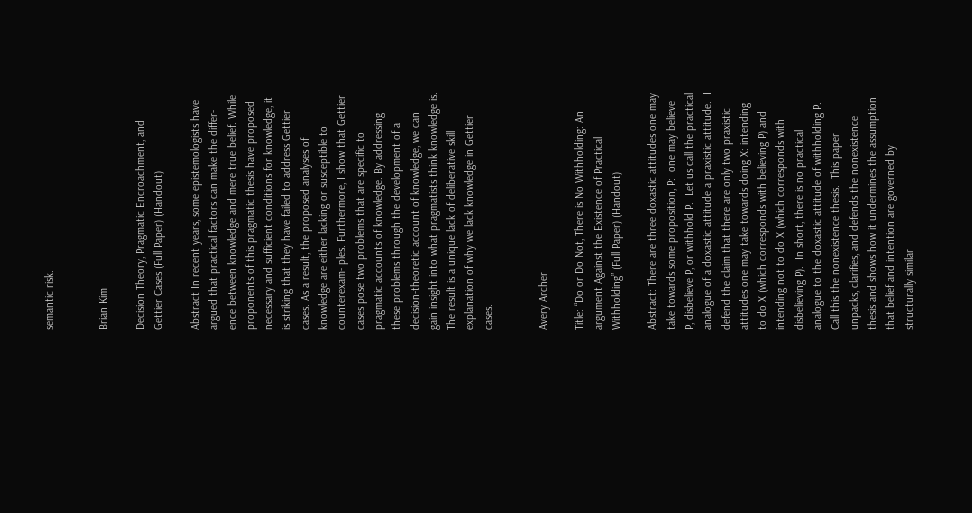semantic risk.


Brian Kim

Decision Theory, Pragmatic Encroachment, and Gettier Cases (Full Paper) (Handout)

Abstract In recent years, some epistemologists have argued that practical factors can make the differ- ence between knowledge and mere true belief. While proponents of this pragmatic thesis have proposed necessary and sufficient conditions for knowledge, it is striking that they have failed to address Gettier cases. As a result, the proposed analyses of knowledge are either lacking or susceptible to counterexam- ples. Furthermore, I show that Gettier cases pose two problems that are specific to pragmatic accounts of knowledge. By addressing these problems through the development of a decision-theoretic account of knowledge, we can gain insight into what pragmatists think knowledge is. The result is a unique lack of deliberative skill explanation of why we lack knowledge in Gettier cases.


Avery Archer

Title: “Do or Do Not, There is No Withholding: An argument Against the Existence of Practical Withholding” (Full Paper) (Handout)

Abstract: There are three doxastic attitudes one may take towards some proposition, P:  one may believe P, disbelieve P, or withhold P.  Let us call the practical analogue of a doxastic attitude a praxistic attitude.  I defend the claim that there are only two praxistic attitudes one may take towards doing X: intending to do X (which corresponds with believing P) and intending not to do X (which corresponds with disbelieving P).  In short, there is no practical analogue to the doxastic attitude of withholding P.  Call this the nonexistence thesis.  This paper unpacks, clarifies, and defends the nonexistence thesis and shows how it undermines the assumption that belief and intention are governed by structurally similar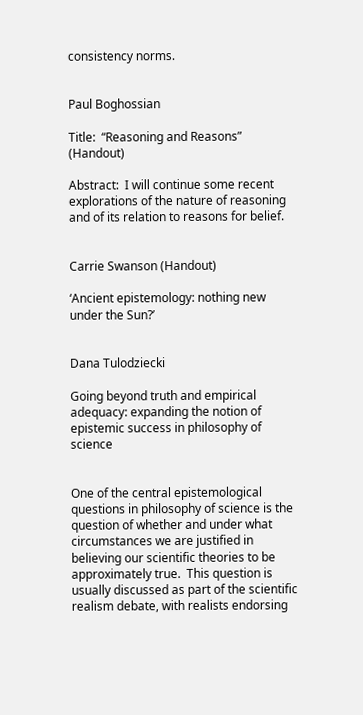consistency norms.


Paul Boghossian

Title:  “Reasoning and Reasons” (Handout)

Abstract:  I will continue some recent explorations of the nature of reasoning and of its relation to reasons for belief.


Carrie Swanson (Handout)

‘Ancient epistemology: nothing new under the Sun?’


Dana Tulodziecki

Going beyond truth and empirical adequacy: expanding the notion of epistemic success in philosophy of science


One of the central epistemological questions in philosophy of science is the question of whether and under what circumstances we are justified in believing our scientific theories to be approximately true.  This question is usually discussed as part of the scientific realism debate, with realists endorsing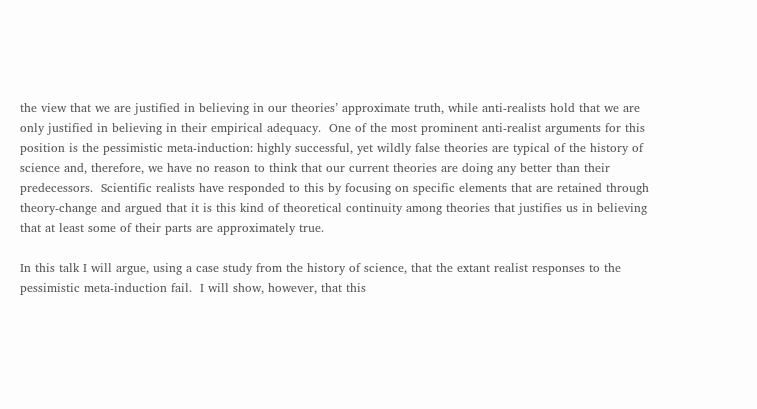the view that we are justified in believing in our theories’ approximate truth, while anti-realists hold that we are only justified in believing in their empirical adequacy.  One of the most prominent anti-realist arguments for this position is the pessimistic meta-induction: highly successful, yet wildly false theories are typical of the history of science and, therefore, we have no reason to think that our current theories are doing any better than their predecessors.  Scientific realists have responded to this by focusing on specific elements that are retained through theory-change and argued that it is this kind of theoretical continuity among theories that justifies us in believing that at least some of their parts are approximately true.

In this talk I will argue, using a case study from the history of science, that the extant realist responses to the pessimistic meta-induction fail.  I will show, however, that this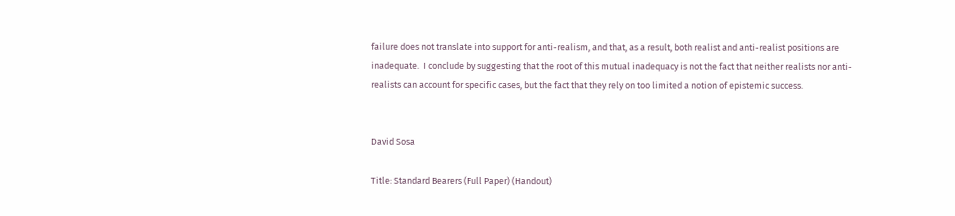failure does not translate into support for anti-realism, and that, as a result, both realist and anti-realist positions are inadequate.  I conclude by suggesting that the root of this mutual inadequacy is not the fact that neither realists nor anti-realists can account for specific cases, but the fact that they rely on too limited a notion of epistemic success.


David Sosa

Title: Standard Bearers (Full Paper) (Handout)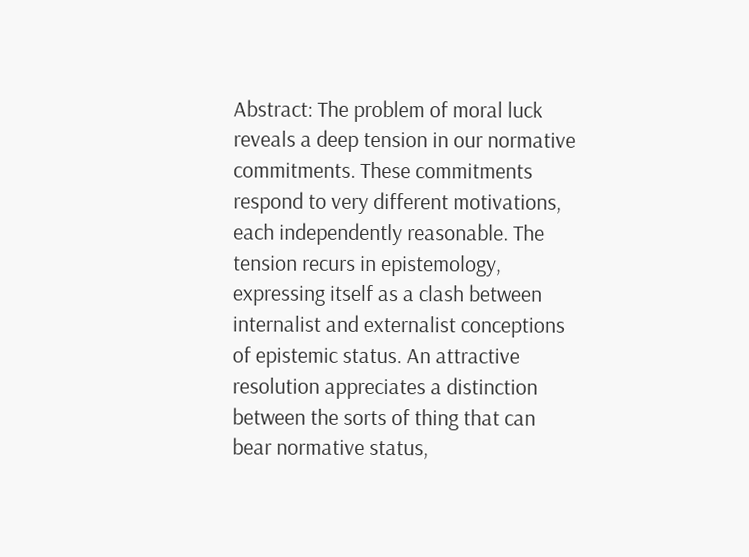Abstract: The problem of moral luck reveals a deep tension in our normative commitments. These commitments respond to very different motivations, each independently reasonable. The tension recurs in epistemology, expressing itself as a clash between internalist and externalist conceptions of epistemic status. An attractive resolution appreciates a distinction between the sorts of thing that can bear normative status,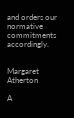and orders our normative commitments accordingly.


Margaret Atherton

A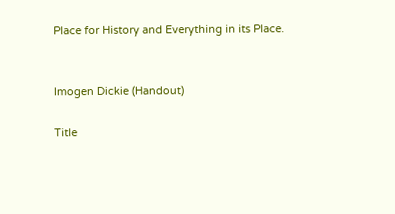Place for History and Everything in its Place.


Imogen Dickie (Handout)

Title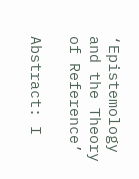‘Epistemology and the Theory of Reference’

Abstract: I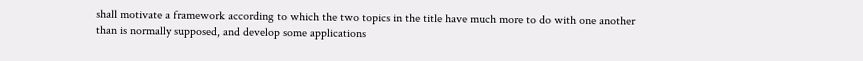shall motivate a framework according to which the two topics in the title have much more to do with one another than is normally supposed, and develop some applications